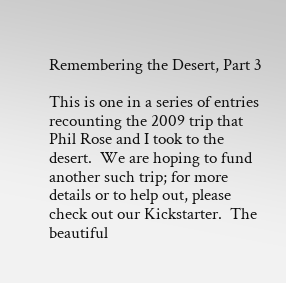Remembering the Desert, Part 3

This is one in a series of entries recounting the 2009 trip that Phil Rose and I took to the desert.  We are hoping to fund another such trip; for more details or to help out, please check out our Kickstarter.  The beautiful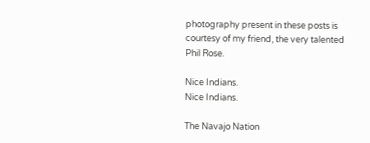photography present in these posts is courtesy of my friend, the very talented Phil Rose.

Nice Indians.
Nice Indians.

The Navajo Nation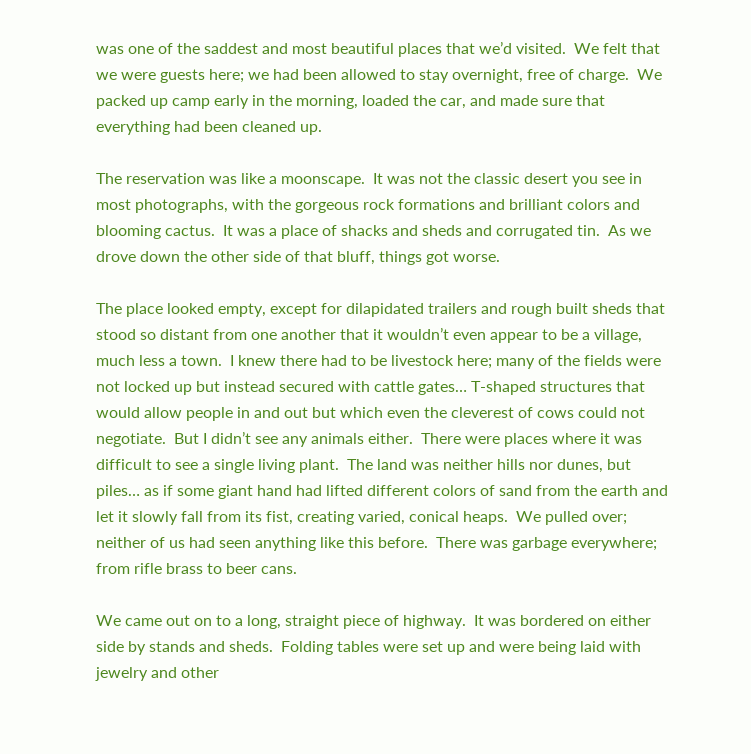was one of the saddest and most beautiful places that we’d visited.  We felt that we were guests here; we had been allowed to stay overnight, free of charge.  We packed up camp early in the morning, loaded the car, and made sure that everything had been cleaned up.

The reservation was like a moonscape.  It was not the classic desert you see in most photographs, with the gorgeous rock formations and brilliant colors and blooming cactus.  It was a place of shacks and sheds and corrugated tin.  As we drove down the other side of that bluff, things got worse.

The place looked empty, except for dilapidated trailers and rough built sheds that stood so distant from one another that it wouldn’t even appear to be a village, much less a town.  I knew there had to be livestock here; many of the fields were not locked up but instead secured with cattle gates… T-shaped structures that would allow people in and out but which even the cleverest of cows could not negotiate.  But I didn’t see any animals either.  There were places where it was difficult to see a single living plant.  The land was neither hills nor dunes, but piles… as if some giant hand had lifted different colors of sand from the earth and let it slowly fall from its fist, creating varied, conical heaps.  We pulled over; neither of us had seen anything like this before.  There was garbage everywhere; from rifle brass to beer cans.

We came out on to a long, straight piece of highway.  It was bordered on either side by stands and sheds.  Folding tables were set up and were being laid with jewelry and other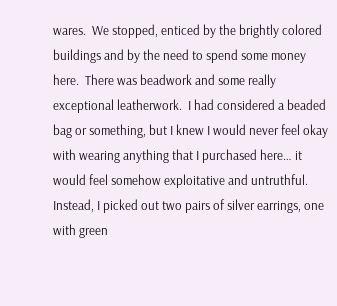wares.  We stopped, enticed by the brightly colored buildings and by the need to spend some money here.  There was beadwork and some really exceptional leatherwork.  I had considered a beaded bag or something, but I knew I would never feel okay with wearing anything that I purchased here… it would feel somehow exploitative and untruthful.  Instead, I picked out two pairs of silver earrings, one with green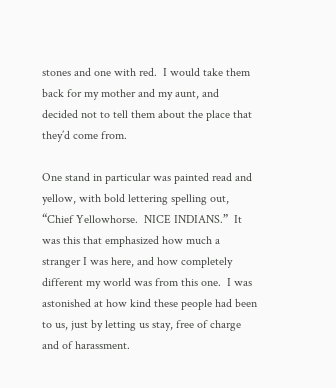stones and one with red.  I would take them back for my mother and my aunt, and decided not to tell them about the place that they’d come from.

One stand in particular was painted read and yellow, with bold lettering spelling out, “Chief Yellowhorse.  NICE INDIANS.”  It was this that emphasized how much a stranger I was here, and how completely different my world was from this one.  I was astonished at how kind these people had been to us, just by letting us stay, free of charge and of harassment.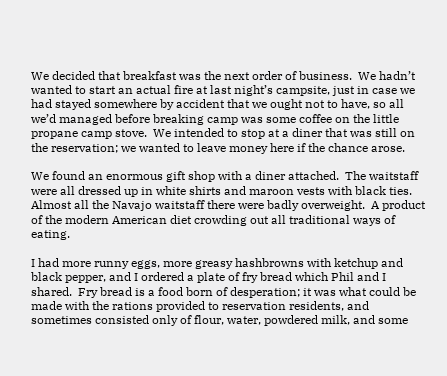We decided that breakfast was the next order of business.  We hadn’t wanted to start an actual fire at last night’s campsite, just in case we had stayed somewhere by accident that we ought not to have, so all we’d managed before breaking camp was some coffee on the little propane camp stove.  We intended to stop at a diner that was still on the reservation; we wanted to leave money here if the chance arose.

We found an enormous gift shop with a diner attached.  The waitstaff were all dressed up in white shirts and maroon vests with black ties.  Almost all the Navajo waitstaff there were badly overweight.  A product of the modern American diet crowding out all traditional ways of eating.

I had more runny eggs, more greasy hashbrowns with ketchup and black pepper, and I ordered a plate of fry bread which Phil and I shared.  Fry bread is a food born of desperation; it was what could be made with the rations provided to reservation residents, and sometimes consisted only of flour, water, powdered milk, and some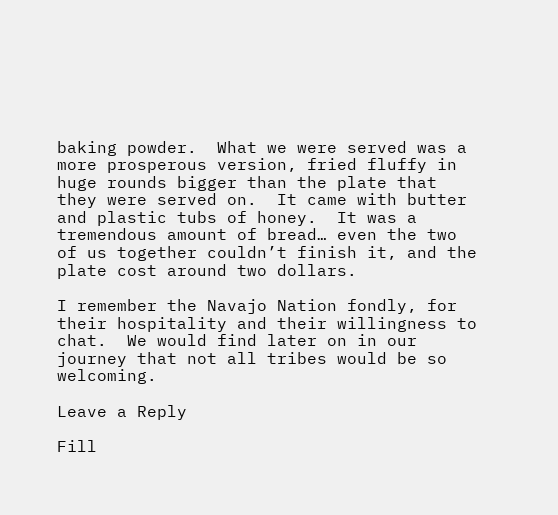baking powder.  What we were served was a more prosperous version, fried fluffy in huge rounds bigger than the plate that they were served on.  It came with butter and plastic tubs of honey.  It was a tremendous amount of bread… even the two of us together couldn’t finish it, and the plate cost around two dollars.

I remember the Navajo Nation fondly, for their hospitality and their willingness to chat.  We would find later on in our journey that not all tribes would be so welcoming.

Leave a Reply

Fill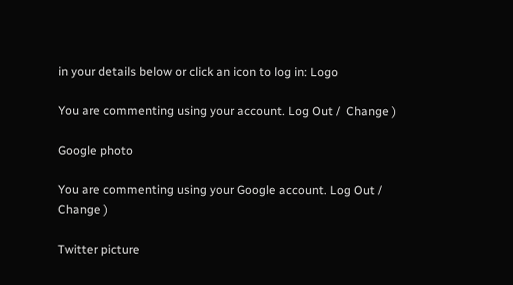in your details below or click an icon to log in: Logo

You are commenting using your account. Log Out /  Change )

Google photo

You are commenting using your Google account. Log Out /  Change )

Twitter picture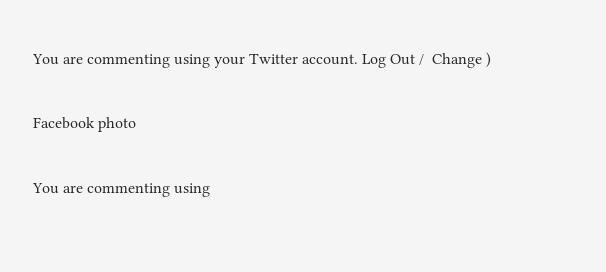You are commenting using your Twitter account. Log Out /  Change )

Facebook photo

You are commenting using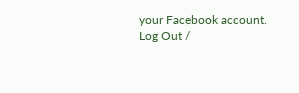your Facebook account. Log Out /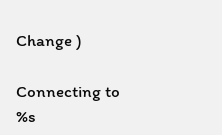Change )

Connecting to %s